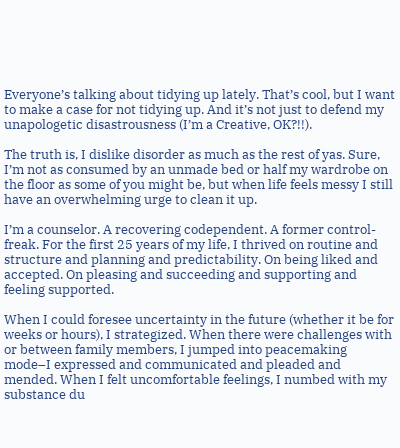Everyone’s talking about tidying up lately. That’s cool, but I want to make a case for not tidying up. And it’s not just to defend my unapologetic disastrousness (I’m a Creative, OK?!!).

The truth is, I dislike disorder as much as the rest of yas. Sure, I’m not as consumed by an unmade bed or half my wardrobe on the floor as some of you might be, but when life feels messy I still have an overwhelming urge to clean it up.

I’m a counselor. A recovering codependent. A former control-freak. For the first 25 years of my life, I thrived on routine and structure and planning and predictability. On being liked and accepted. On pleasing and succeeding and supporting and feeling supported.

When I could foresee uncertainty in the future (whether it be for weeks or hours), I strategized. When there were challenges with or between family members, I jumped into peacemaking mode–I expressed and communicated and pleaded and mended. When I felt uncomfortable feelings, I numbed with my substance du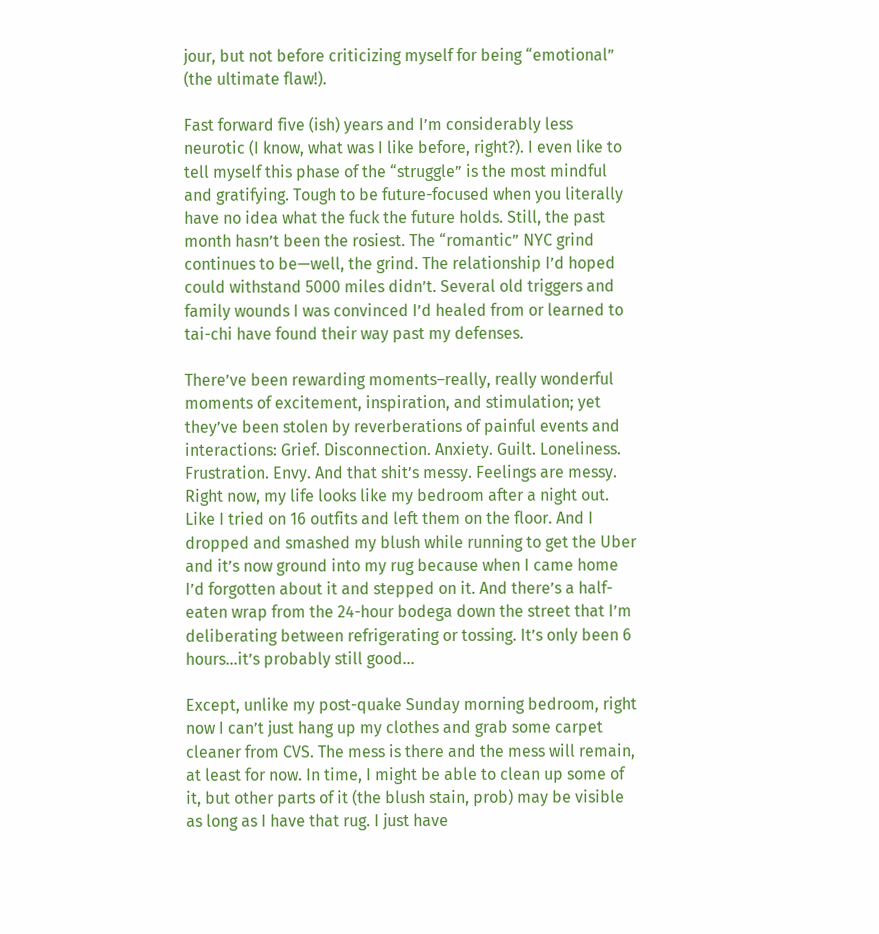jour, but not before criticizing myself for being “emotional” (the ultimate flaw!).

Fast forward five (ish) years and I’m considerably less neurotic (I know, what was I like before, right?). I even like to tell myself this phase of the “struggle” is the most mindful and gratifying. Tough to be future-focused when you literally have no idea what the fuck the future holds. Still, the past month hasn’t been the rosiest. The “romantic” NYC grind continues to be—well, the grind. The relationship I’d hoped could withstand 5000 miles didn’t. Several old triggers and family wounds I was convinced I’d healed from or learned to tai-chi have found their way past my defenses.

There’ve been rewarding moments–really, really wonderful moments of excitement, inspiration, and stimulation; yet they’ve been stolen by reverberations of painful events and interactions: Grief. Disconnection. Anxiety. Guilt. Loneliness. Frustration. Envy. And that shit’s messy. Feelings are messy. Right now, my life looks like my bedroom after a night out. Like I tried on 16 outfits and left them on the floor. And I dropped and smashed my blush while running to get the Uber and it’s now ground into my rug because when I came home I’d forgotten about it and stepped on it. And there’s a half-eaten wrap from the 24-hour bodega down the street that I’m deliberating between refrigerating or tossing. It’s only been 6 hours…it’s probably still good…

Except, unlike my post-quake Sunday morning bedroom, right now I can’t just hang up my clothes and grab some carpet cleaner from CVS. The mess is there and the mess will remain, at least for now. In time, I might be able to clean up some of it, but other parts of it (the blush stain, prob) may be visible as long as I have that rug. I just have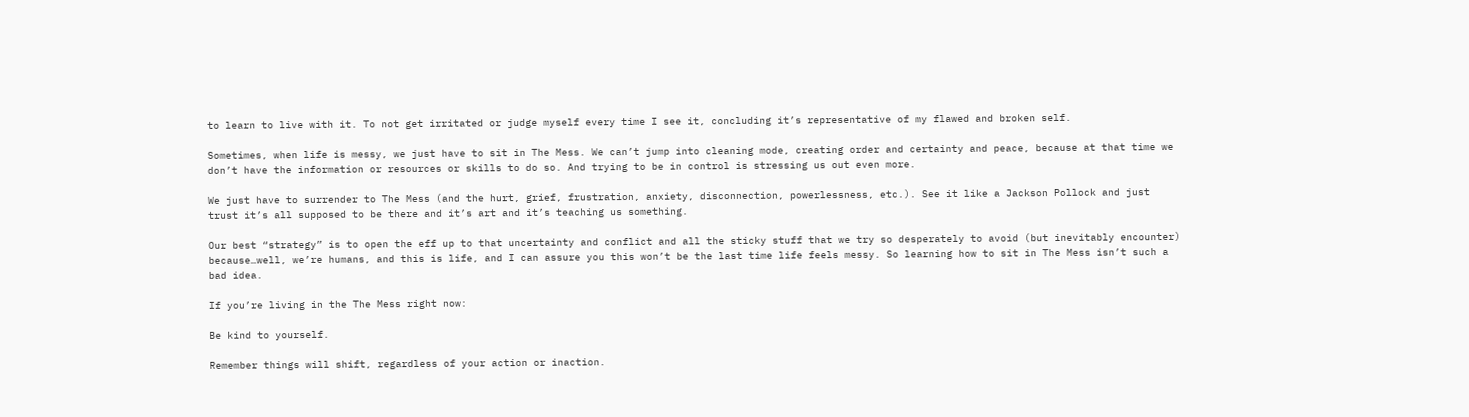to learn to live with it. To not get irritated or judge myself every time I see it, concluding it’s representative of my flawed and broken self.

Sometimes, when life is messy, we just have to sit in The Mess. We can’t jump into cleaning mode, creating order and certainty and peace, because at that time we don’t have the information or resources or skills to do so. And trying to be in control is stressing us out even more.

We just have to surrender to The Mess (and the hurt, grief, frustration, anxiety, disconnection, powerlessness, etc.). See it like a Jackson Pollock and just trust it’s all supposed to be there and it’s art and it’s teaching us something.

Our best “strategy” is to open the eff up to that uncertainty and conflict and all the sticky stuff that we try so desperately to avoid (but inevitably encounter) because…well, we’re humans, and this is life, and I can assure you this won’t be the last time life feels messy. So learning how to sit in The Mess isn’t such a bad idea.

If you’re living in the The Mess right now:

Be kind to yourself.

Remember things will shift, regardless of your action or inaction.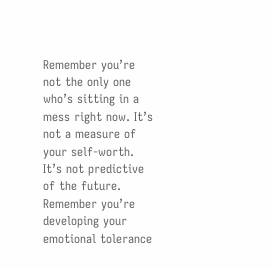Remember you’re not the only one who’s sitting in a mess right now. It’s not a measure of your self-worth. It’s not predictive of the future. Remember you’re developing your emotional tolerance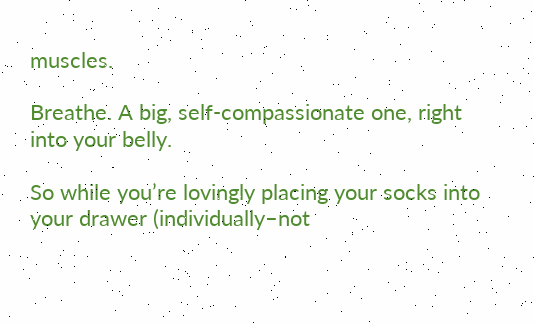muscles.

Breathe. A big, self-compassionate one, right into your belly.

So while you’re lovingly placing your socks into your drawer (individually–not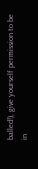balled!), give yourself permission to be in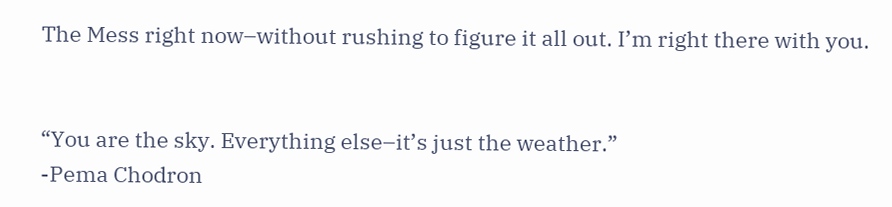The Mess right now–without rushing to figure it all out. I’m right there with you.


“You are the sky. Everything else–it’s just the weather.”
-Pema Chodron